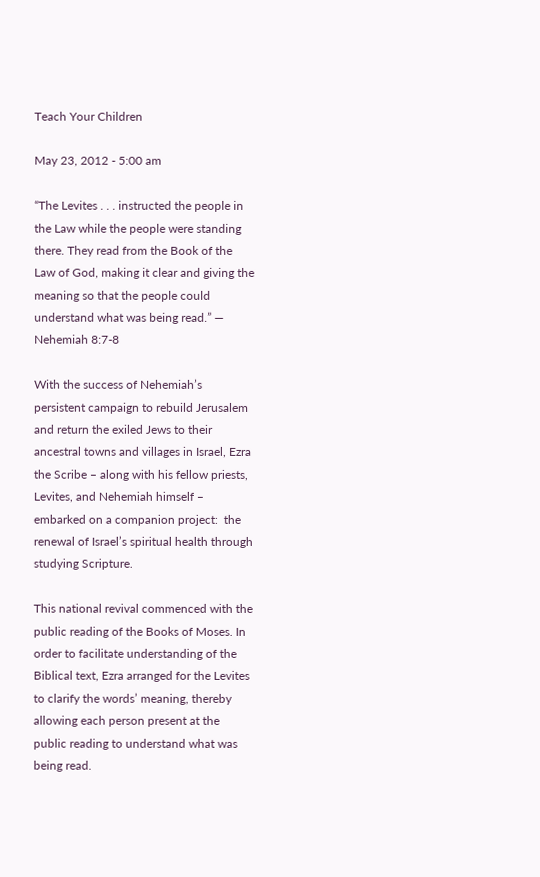Teach Your Children

May 23, 2012 - 5:00 am

“The Levites . . . instructed the people in the Law while the people were standing there. They read from the Book of the Law of God, making it clear and giving the meaning so that the people could understand what was being read.” — Nehemiah 8:7-8

With the success of Nehemiah’s persistent campaign to rebuild Jerusalem and return the exiled Jews to their ancestral towns and villages in Israel, Ezra the Scribe – along with his fellow priests, Levites, and Nehemiah himself – embarked on a companion project:  the renewal of Israel’s spiritual health through studying Scripture.

This national revival commenced with the public reading of the Books of Moses. In order to facilitate understanding of the Biblical text, Ezra arranged for the Levites to clarify the words’ meaning, thereby allowing each person present at the public reading to understand what was being read.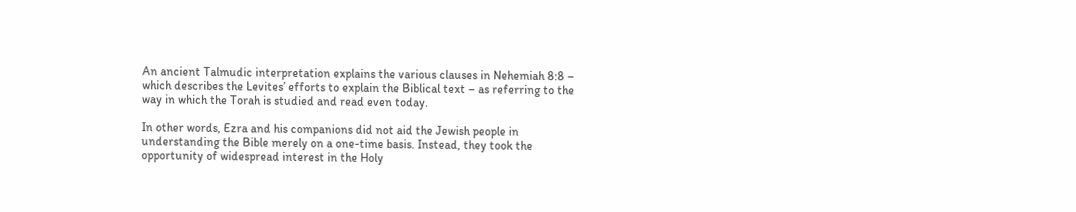An ancient Talmudic interpretation explains the various clauses in Nehemiah 8:8 – which describes the Levites’ efforts to explain the Biblical text – as referring to the way in which the Torah is studied and read even today.

In other words, Ezra and his companions did not aid the Jewish people in understanding the Bible merely on a one-time basis. Instead, they took the opportunity of widespread interest in the Holy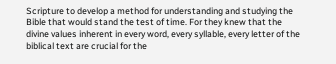Scripture to develop a method for understanding and studying the Bible that would stand the test of time. For they knew that the divine values inherent in every word, every syllable, every letter of the biblical text are crucial for the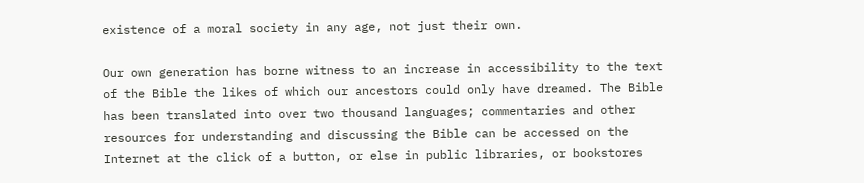existence of a moral society in any age, not just their own.

Our own generation has borne witness to an increase in accessibility to the text of the Bible the likes of which our ancestors could only have dreamed. The Bible has been translated into over two thousand languages; commentaries and other resources for understanding and discussing the Bible can be accessed on the Internet at the click of a button, or else in public libraries, or bookstores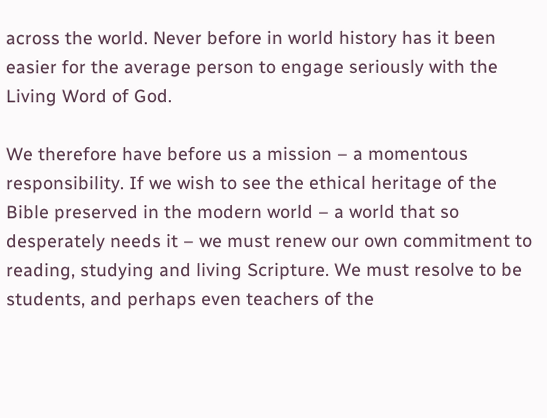across the world. Never before in world history has it been easier for the average person to engage seriously with the Living Word of God.

We therefore have before us a mission – a momentous responsibility. If we wish to see the ethical heritage of the Bible preserved in the modern world – a world that so desperately needs it – we must renew our own commitment to reading, studying and living Scripture. We must resolve to be students, and perhaps even teachers of the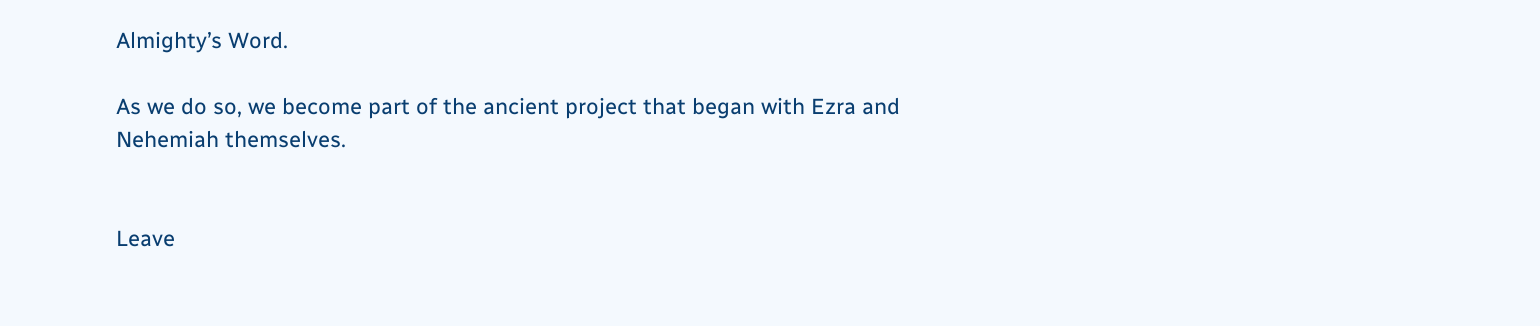Almighty’s Word.

As we do so, we become part of the ancient project that began with Ezra and Nehemiah themselves.


Leave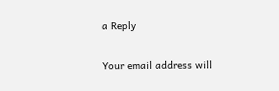a Reply

Your email address will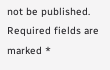not be published. Required fields are marked *